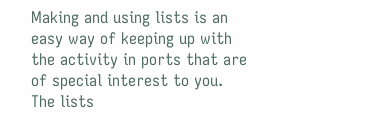Making and using lists is an easy way of keeping up with the activity in ports that are of special interest to you. The lists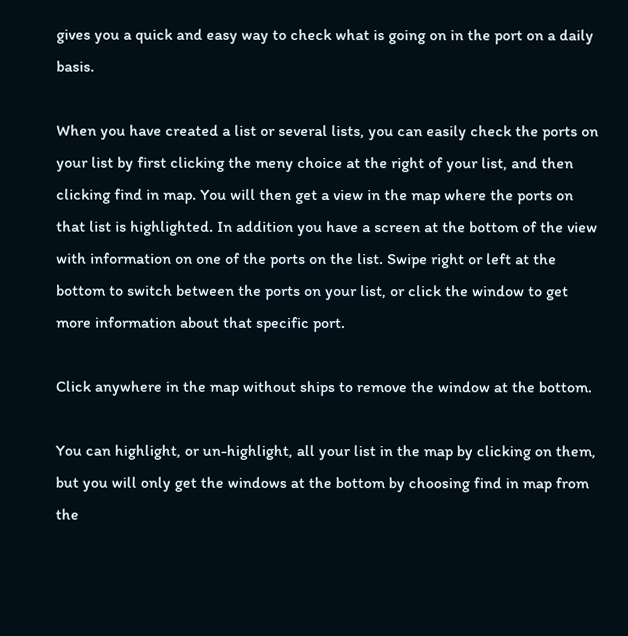gives you a quick and easy way to check what is going on in the port on a daily basis.

When you have created a list or several lists, you can easily check the ports on your list by first clicking the meny choice at the right of your list, and then clicking find in map. You will then get a view in the map where the ports on that list is highlighted. In addition you have a screen at the bottom of the view with information on one of the ports on the list. Swipe right or left at the bottom to switch between the ports on your list, or click the window to get more information about that specific port.

Click anywhere in the map without ships to remove the window at the bottom.

You can highlight, or un-highlight, all your list in the map by clicking on them, but you will only get the windows at the bottom by choosing find in map from the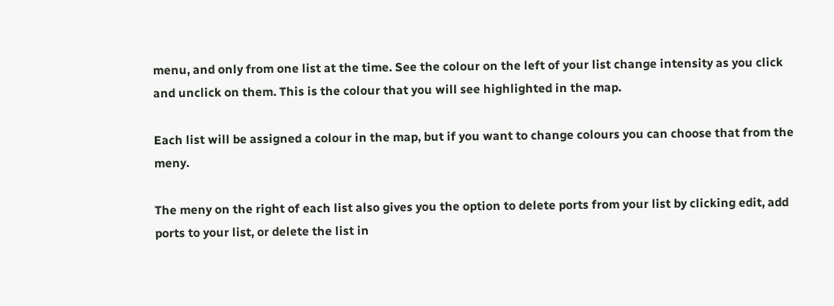menu, and only from one list at the time. See the colour on the left of your list change intensity as you click and unclick on them. This is the colour that you will see highlighted in the map.

Each list will be assigned a colour in the map, but if you want to change colours you can choose that from the meny.

The meny on the right of each list also gives you the option to delete ports from your list by clicking edit, add ports to your list, or delete the list in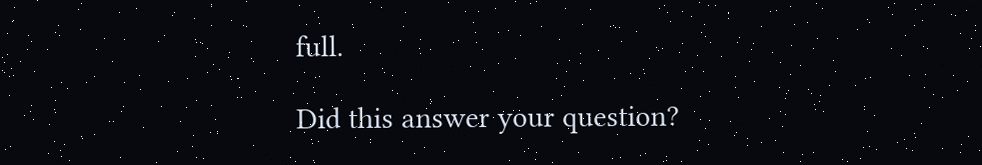full.

Did this answer your question?